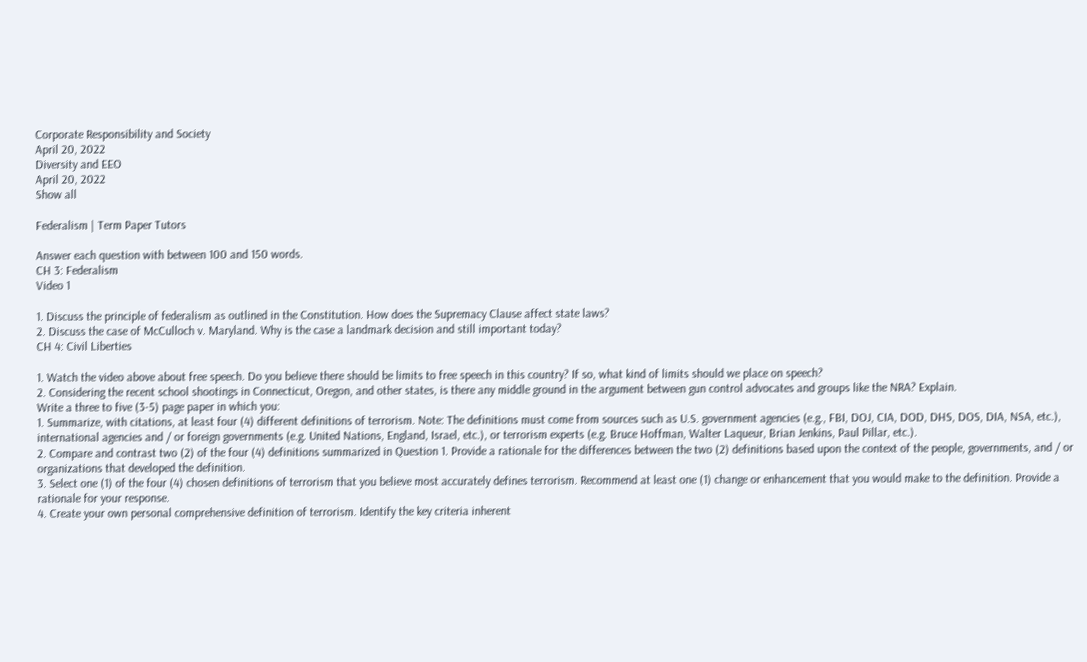Corporate Responsibility and Society
April 20, 2022
Diversity and EEO
April 20, 2022
Show all

Federalism | Term Paper Tutors

Answer each question with between 100 and 150 words.
CH 3: Federalism
Video 1

1. Discuss the principle of federalism as outlined in the Constitution. How does the Supremacy Clause affect state laws?
2. Discuss the case of McCulloch v. Maryland. Why is the case a landmark decision and still important today?
CH 4: Civil Liberties

1. Watch the video above about free speech. Do you believe there should be limits to free speech in this country? If so, what kind of limits should we place on speech?
2. Considering the recent school shootings in Connecticut, Oregon, and other states, is there any middle ground in the argument between gun control advocates and groups like the NRA? Explain.
Write a three to five (3-5) page paper in which you:
1. Summarize, with citations, at least four (4) different definitions of terrorism. Note: The definitions must come from sources such as U.S. government agencies (e.g., FBI, DOJ, CIA, DOD, DHS, DOS, DIA, NSA, etc.), international agencies and / or foreign governments (e.g. United Nations, England, Israel, etc.), or terrorism experts (e.g. Bruce Hoffman, Walter Laqueur, Brian Jenkins, Paul Pillar, etc.).
2. Compare and contrast two (2) of the four (4) definitions summarized in Question 1. Provide a rationale for the differences between the two (2) definitions based upon the context of the people, governments, and / or organizations that developed the definition.
3. Select one (1) of the four (4) chosen definitions of terrorism that you believe most accurately defines terrorism. Recommend at least one (1) change or enhancement that you would make to the definition. Provide a rationale for your response.
4. Create your own personal comprehensive definition of terrorism. Identify the key criteria inherent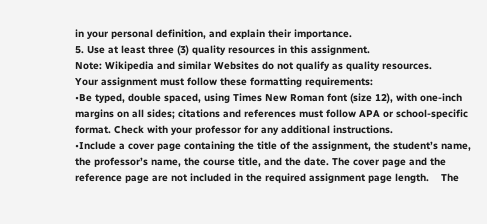in your personal definition, and explain their importance.
5. Use at least three (3) quality resources in this assignment.
Note: Wikipedia and similar Websites do not qualify as quality resources.
Your assignment must follow these formatting requirements:
•Be typed, double spaced, using Times New Roman font (size 12), with one-inch margins on all sides; citations and references must follow APA or school-specific format. Check with your professor for any additional instructions.
•Include a cover page containing the title of the assignment, the student’s name, the professor’s name, the course title, and the date. The cover page and the reference page are not included in the required assignment page length.    The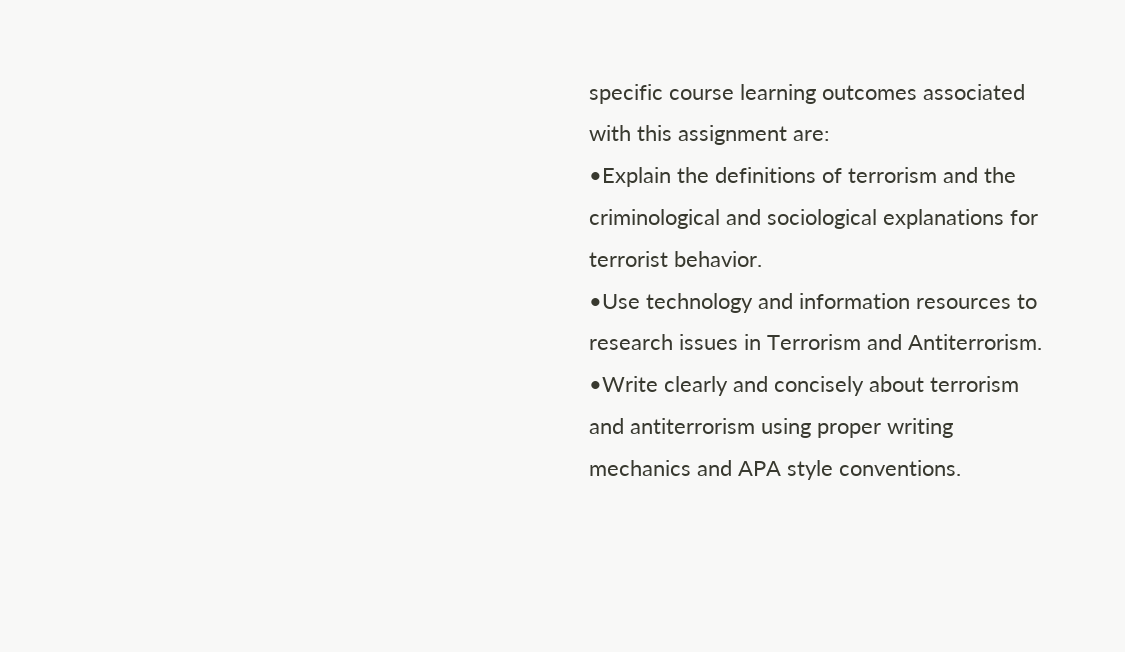specific course learning outcomes associated with this assignment are:
•Explain the definitions of terrorism and the criminological and sociological explanations for terrorist behavior.
•Use technology and information resources to research issues in Terrorism and Antiterrorism.
•Write clearly and concisely about terrorism and antiterrorism using proper writing mechanics and APA style conventions.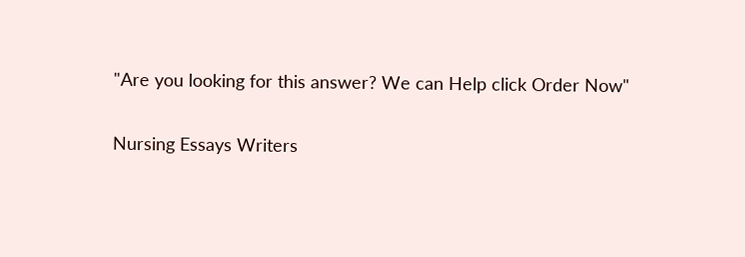"Are you looking for this answer? We can Help click Order Now"

Nursing Essays Writers